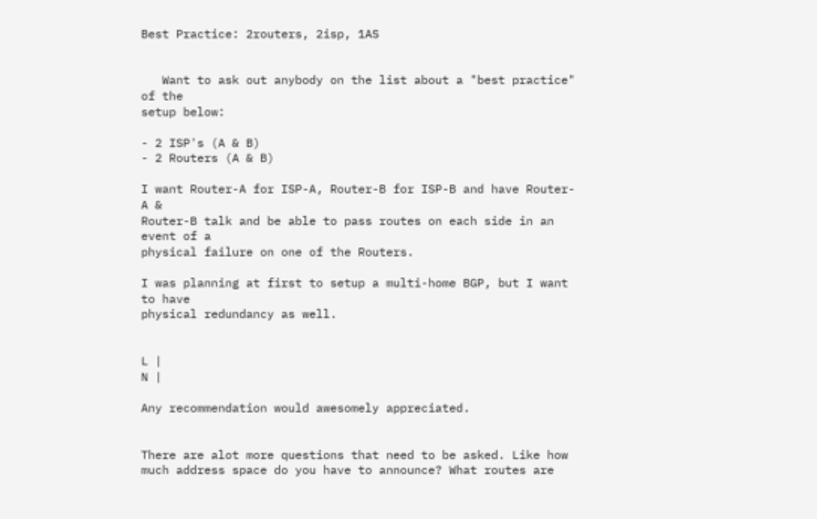Best Practice: 2routers, 2isp, 1AS


   Want to ask out anybody on the list about a "best practice" of the
setup below:

- 2 ISP's (A & B)
- 2 Routers (A & B)

I want Router-A for ISP-A, Router-B for ISP-B and have Router-A &
Router-B talk and be able to pass routes on each side in an event of a
physical failure on one of the Routers.

I was planning at first to setup a multi-home BGP, but I want to have
physical redundancy as well.


L |
N |

Any recommendation would awesomely appreciated.


There are alot more questions that need to be asked. Like how much address space do you have to announce? What routes are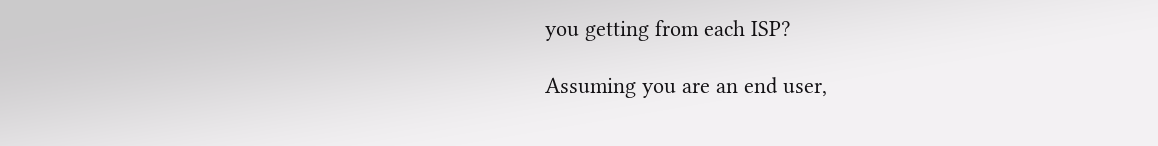you getting from each ISP?

Assuming you are an end user,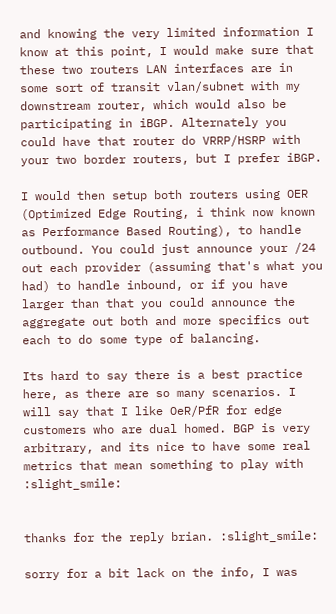and knowing the very limited information I know at this point, I would make sure that these two routers LAN interfaces are in some sort of transit vlan/subnet with my downstream router, which would also be participating in iBGP. Alternately you could have that router do VRRP/HSRP with your two border routers, but I prefer iBGP.

I would then setup both routers using OER (Optimized Edge Routing, i think now known as Performance Based Routing), to handle outbound. You could just announce your /24 out each provider (assuming that's what you had) to handle inbound, or if you have larger than that you could announce the aggregate out both and more specifics out each to do some type of balancing.

Its hard to say there is a best practice here, as there are so many scenarios. I will say that I like OeR/PfR for edge customers who are dual homed. BGP is very arbitrary, and its nice to have some real metrics that mean something to play with :slight_smile:


thanks for the reply brian. :slight_smile:

sorry for a bit lack on the info, I was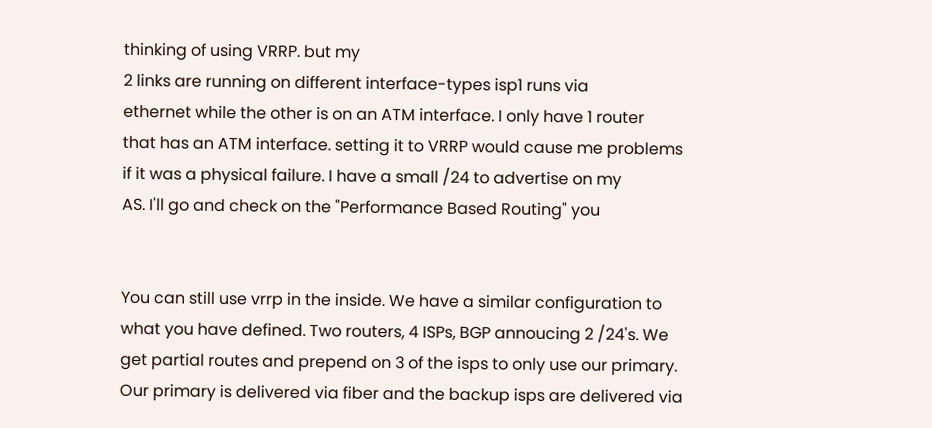thinking of using VRRP. but my
2 links are running on different interface-types isp1 runs via
ethernet while the other is on an ATM interface. I only have 1 router
that has an ATM interface. setting it to VRRP would cause me problems
if it was a physical failure. I have a small /24 to advertise on my
AS. I'll go and check on the "Performance Based Routing" you


You can still use vrrp in the inside. We have a similar configuration to what you have defined. Two routers, 4 ISPs, BGP annoucing 2 /24's. We get partial routes and prepend on 3 of the isps to only use our primary. Our primary is delivered via fiber and the backup isps are delivered via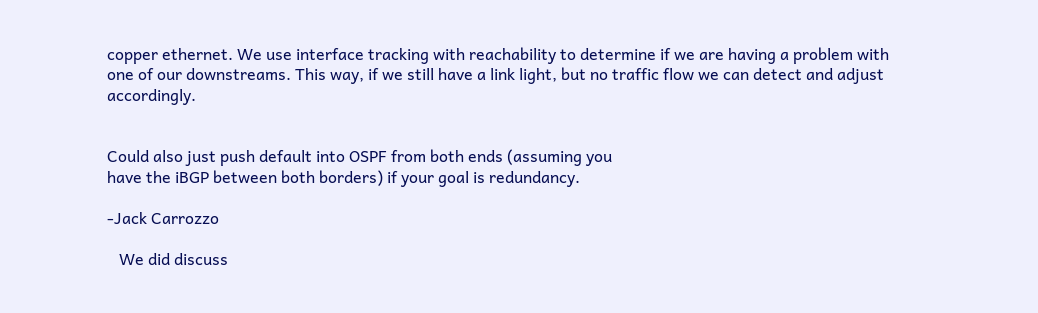copper ethernet. We use interface tracking with reachability to determine if we are having a problem with one of our downstreams. This way, if we still have a link light, but no traffic flow we can detect and adjust accordingly.


Could also just push default into OSPF from both ends (assuming you
have the iBGP between both borders) if your goal is redundancy.

-Jack Carrozzo

   We did discuss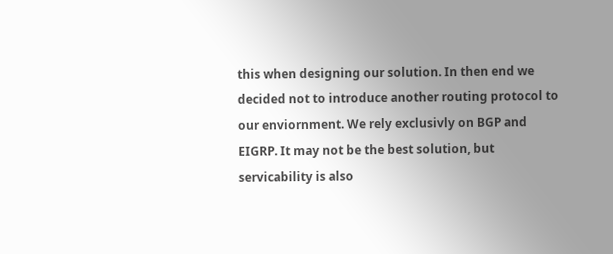this when designing our solution. In then end we decided not to introduce another routing protocol to our enviornment. We rely exclusivly on BGP and EIGRP. It may not be the best solution, but servicability is also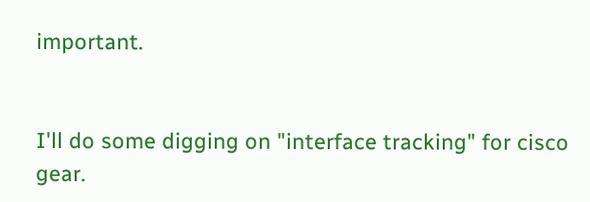important.


I'll do some digging on "interface tracking" for cisco gear.